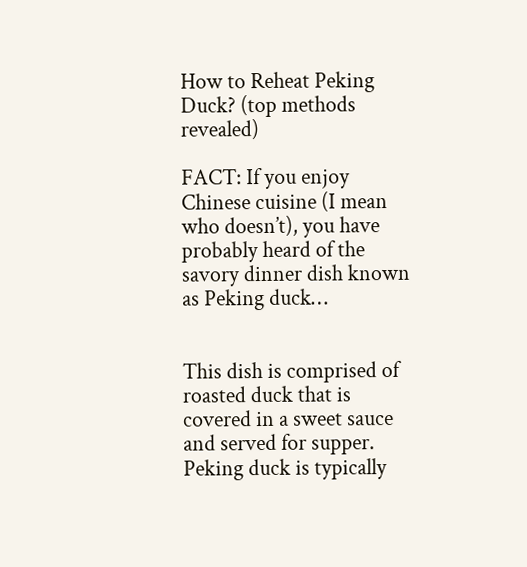How to Reheat Peking Duck? (top methods revealed)

FACT: If you enjoy Chinese cuisine (I mean who doesn’t), you have probably heard of the savory dinner dish known as Peking duck…


This dish is comprised of roasted duck that is covered in a sweet sauce and served for supper. Peking duck is typically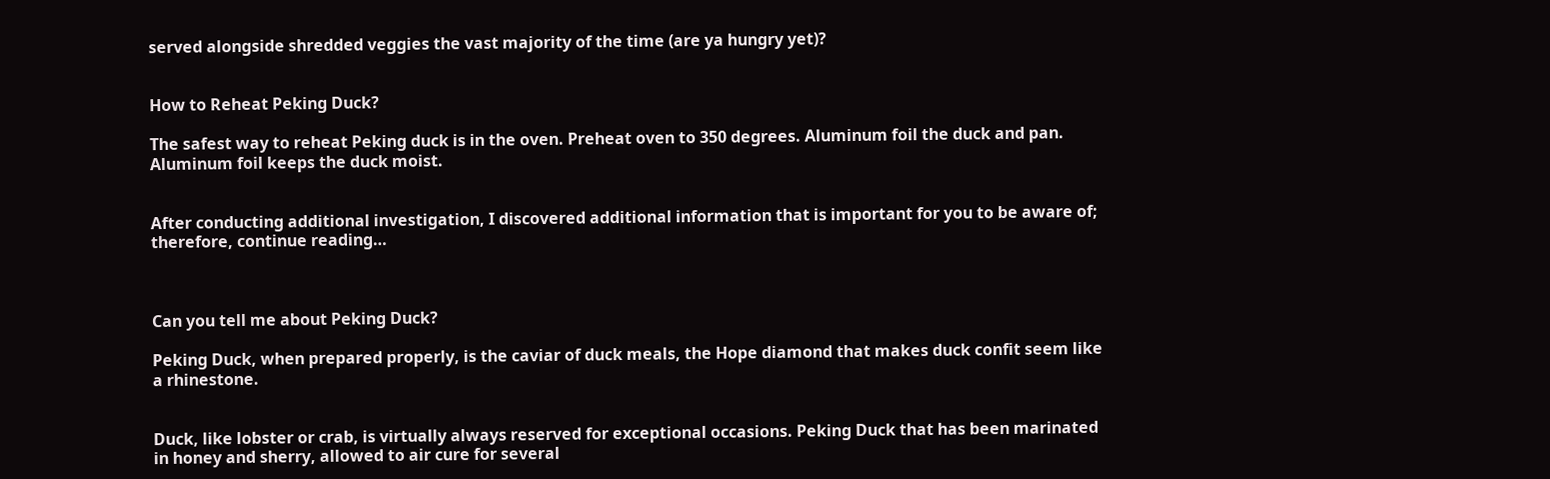served alongside shredded veggies the vast majority of the time (are ya hungry yet)?


How to Reheat Peking Duck?

The safest way to reheat Peking duck is in the oven. Preheat oven to 350 degrees. Aluminum foil the duck and pan. Aluminum foil keeps the duck moist.


After conducting additional investigation, I discovered additional information that is important for you to be aware of; therefore, continue reading…



Can you tell me about Peking Duck?

Peking Duck, when prepared properly, is the caviar of duck meals, the Hope diamond that makes duck confit seem like a rhinestone.


Duck, like lobster or crab, is virtually always reserved for exceptional occasions. Peking Duck that has been marinated in honey and sherry, allowed to air cure for several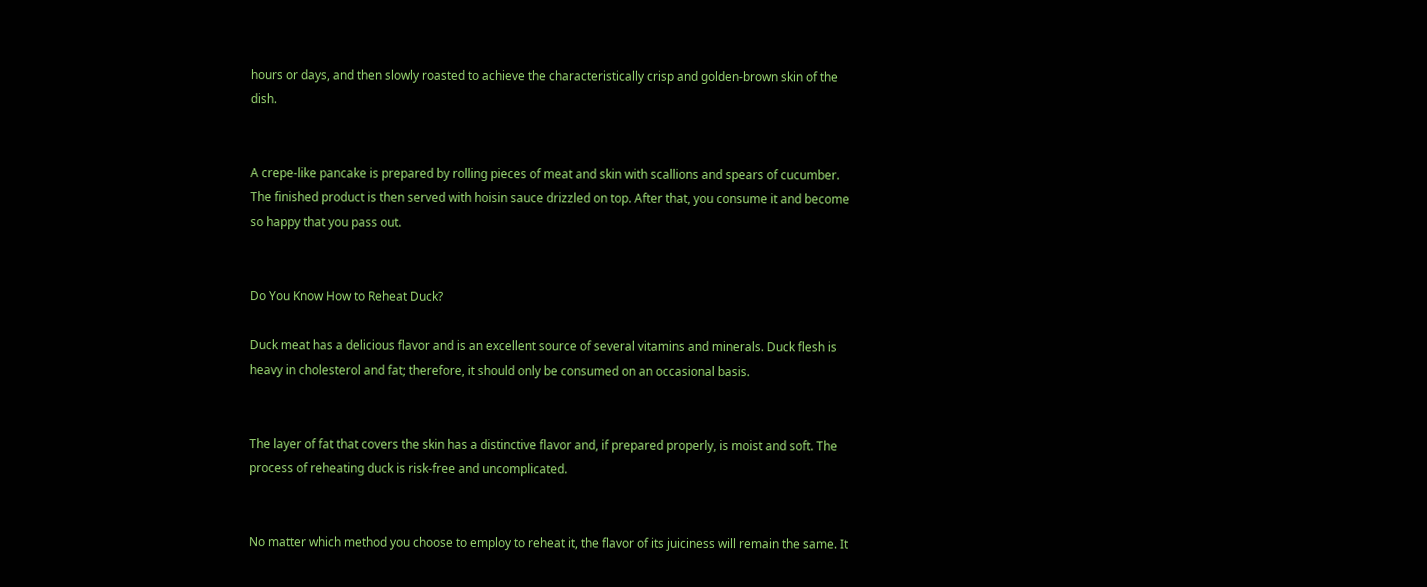hours or days, and then slowly roasted to achieve the characteristically crisp and golden-brown skin of the dish.


A crepe-like pancake is prepared by rolling pieces of meat and skin with scallions and spears of cucumber. The finished product is then served with hoisin sauce drizzled on top. After that, you consume it and become so happy that you pass out.


Do You Know How to Reheat Duck?

Duck meat has a delicious flavor and is an excellent source of several vitamins and minerals. Duck flesh is heavy in cholesterol and fat; therefore, it should only be consumed on an occasional basis.


The layer of fat that covers the skin has a distinctive flavor and, if prepared properly, is moist and soft. The process of reheating duck is risk-free and uncomplicated.


No matter which method you choose to employ to reheat it, the flavor of its juiciness will remain the same. It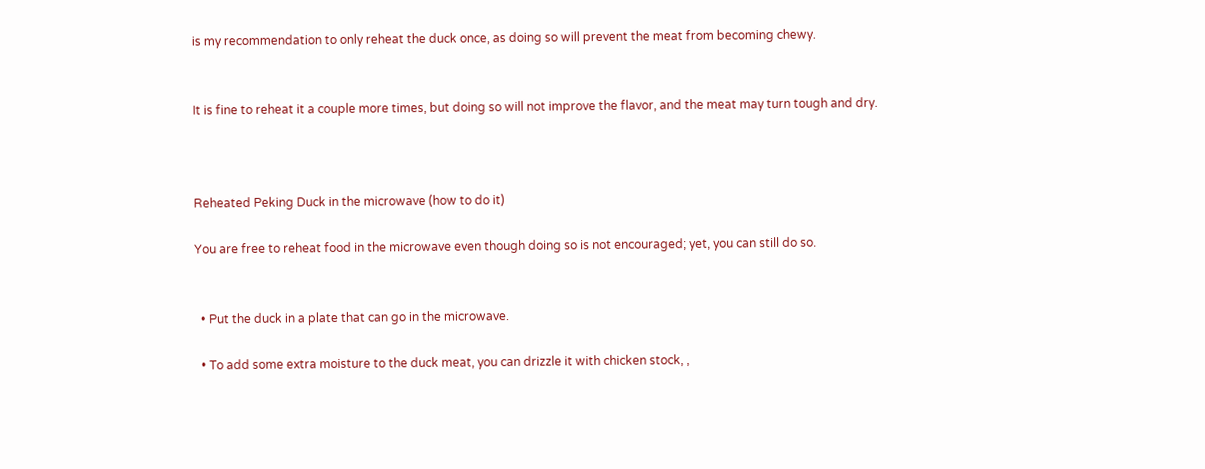is my recommendation to only reheat the duck once, as doing so will prevent the meat from becoming chewy.


It is fine to reheat it a couple more times, but doing so will not improve the flavor, and the meat may turn tough and dry.



Reheated Peking Duck in the microwave (how to do it)

You are free to reheat food in the microwave even though doing so is not encouraged; yet, you can still do so.


  • Put the duck in a plate that can go in the microwave.

  • To add some extra moisture to the duck meat, you can drizzle it with chicken stock, ,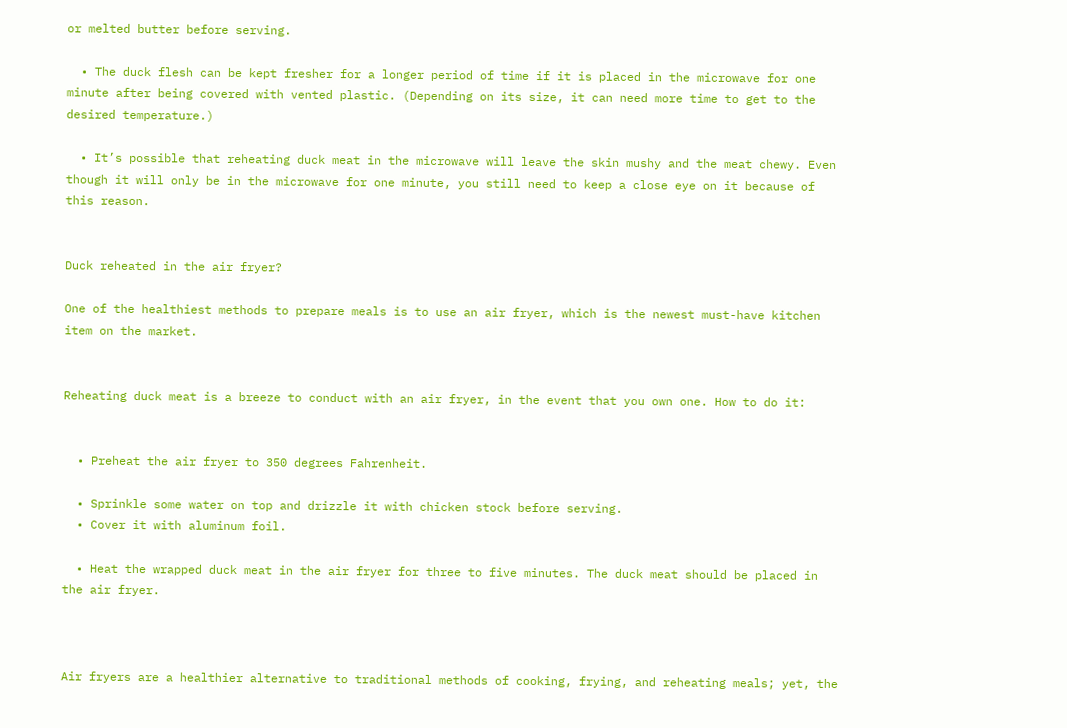or melted butter before serving.

  • The duck flesh can be kept fresher for a longer period of time if it is placed in the microwave for one minute after being covered with vented plastic. (Depending on its size, it can need more time to get to the desired temperature.)

  • It’s possible that reheating duck meat in the microwave will leave the skin mushy and the meat chewy. Even though it will only be in the microwave for one minute, you still need to keep a close eye on it because of this reason.


Duck reheated in the air fryer?

One of the healthiest methods to prepare meals is to use an air fryer, which is the newest must-have kitchen item on the market.


Reheating duck meat is a breeze to conduct with an air fryer, in the event that you own one. How to do it:


  • Preheat the air fryer to 350 degrees Fahrenheit.

  • Sprinkle some water on top and drizzle it with chicken stock before serving.
  • Cover it with aluminum foil.

  • Heat the wrapped duck meat in the air fryer for three to five minutes. The duck meat should be placed in the air fryer.



Air fryers are a healthier alternative to traditional methods of cooking, frying, and reheating meals; yet, the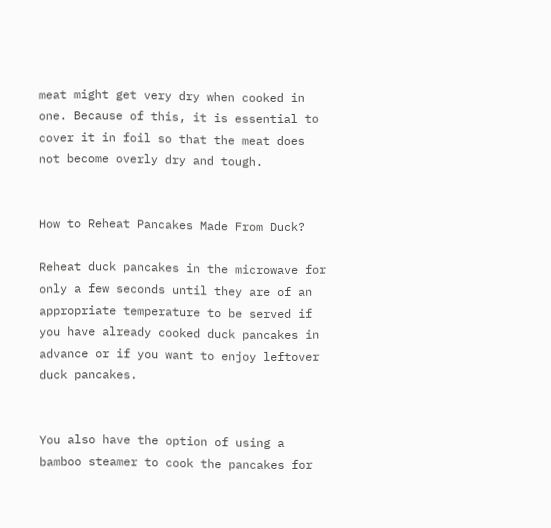meat might get very dry when cooked in one. Because of this, it is essential to cover it in foil so that the meat does not become overly dry and tough.


How to Reheat Pancakes Made From Duck?

Reheat duck pancakes in the microwave for only a few seconds until they are of an appropriate temperature to be served if you have already cooked duck pancakes in advance or if you want to enjoy leftover duck pancakes.


You also have the option of using a bamboo steamer to cook the pancakes for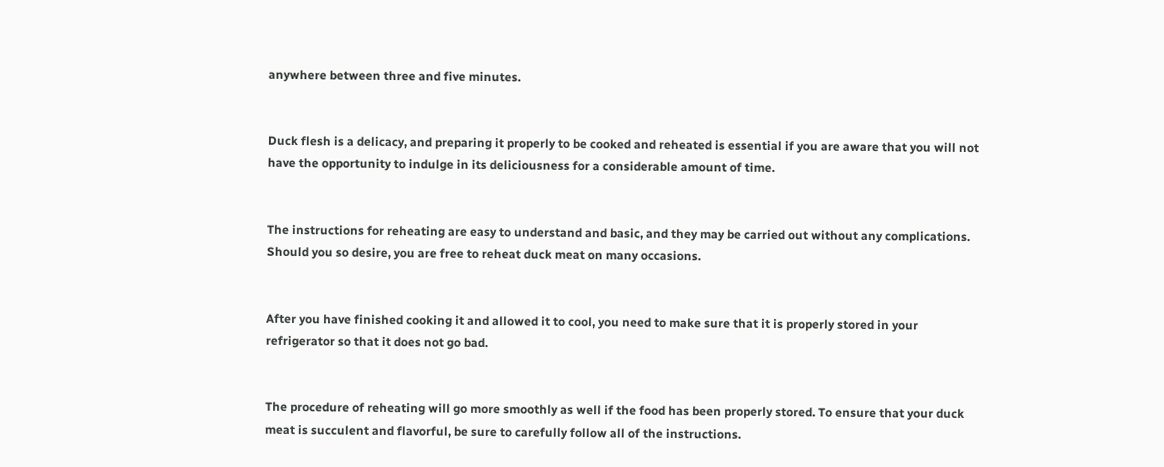anywhere between three and five minutes.


Duck flesh is a delicacy, and preparing it properly to be cooked and reheated is essential if you are aware that you will not have the opportunity to indulge in its deliciousness for a considerable amount of time.


The instructions for reheating are easy to understand and basic, and they may be carried out without any complications. Should you so desire, you are free to reheat duck meat on many occasions.


After you have finished cooking it and allowed it to cool, you need to make sure that it is properly stored in your refrigerator so that it does not go bad.


The procedure of reheating will go more smoothly as well if the food has been properly stored. To ensure that your duck meat is succulent and flavorful, be sure to carefully follow all of the instructions.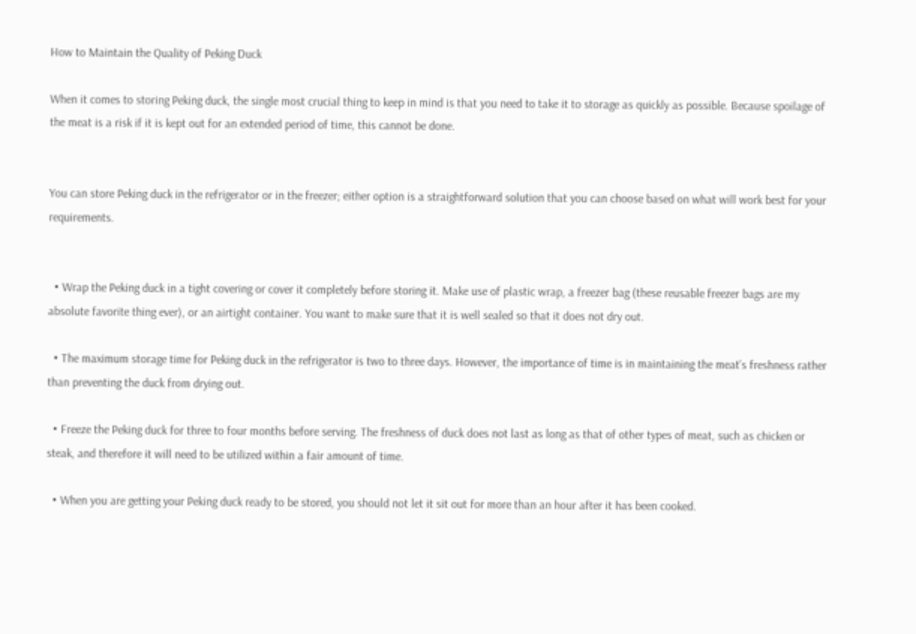How to Maintain the Quality of Peking Duck

When it comes to storing Peking duck, the single most crucial thing to keep in mind is that you need to take it to storage as quickly as possible. Because spoilage of the meat is a risk if it is kept out for an extended period of time, this cannot be done.


You can store Peking duck in the refrigerator or in the freezer; either option is a straightforward solution that you can choose based on what will work best for your requirements.


  • Wrap the Peking duck in a tight covering or cover it completely before storing it. Make use of plastic wrap, a freezer bag (these reusable freezer bags are my absolute favorite thing ever), or an airtight container. You want to make sure that it is well sealed so that it does not dry out.

  • The maximum storage time for Peking duck in the refrigerator is two to three days. However, the importance of time is in maintaining the meat’s freshness rather than preventing the duck from drying out.

  • Freeze the Peking duck for three to four months before serving. The freshness of duck does not last as long as that of other types of meat, such as chicken or steak, and therefore it will need to be utilized within a fair amount of time.

  • When you are getting your Peking duck ready to be stored, you should not let it sit out for more than an hour after it has been cooked.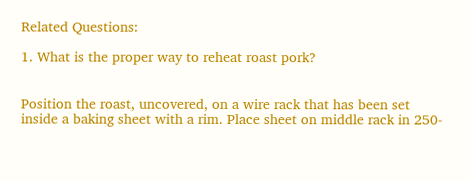Related Questions:

1. What is the proper way to reheat roast pork?


Position the roast, uncovered, on a wire rack that has been set inside a baking sheet with a rim. Place sheet on middle rack in 250-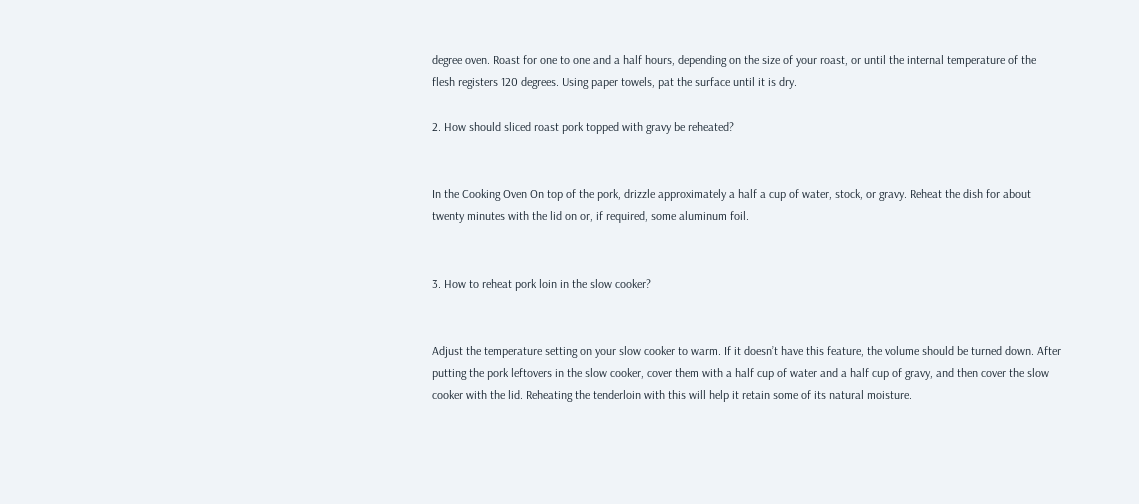degree oven. Roast for one to one and a half hours, depending on the size of your roast, or until the internal temperature of the flesh registers 120 degrees. Using paper towels, pat the surface until it is dry.

2. How should sliced roast pork topped with gravy be reheated?


In the Cooking Oven On top of the pork, drizzle approximately a half a cup of water, stock, or gravy. Reheat the dish for about twenty minutes with the lid on or, if required, some aluminum foil.


3. How to reheat pork loin in the slow cooker?


Adjust the temperature setting on your slow cooker to warm. If it doesn’t have this feature, the volume should be turned down. After putting the pork leftovers in the slow cooker, cover them with a half cup of water and a half cup of gravy, and then cover the slow cooker with the lid. Reheating the tenderloin with this will help it retain some of its natural moisture.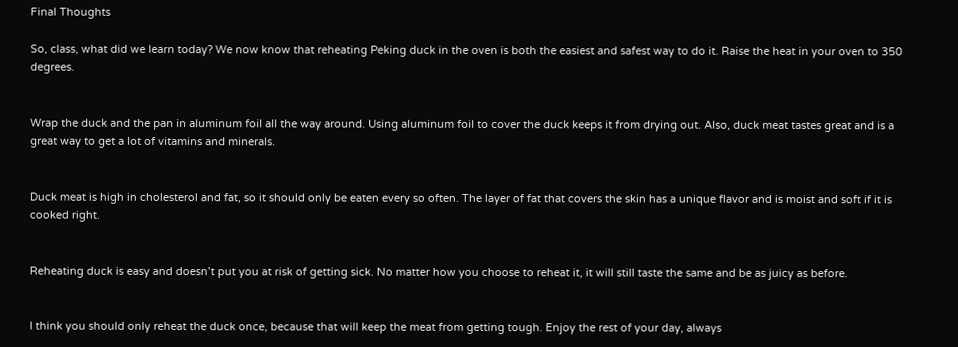Final Thoughts

So, class, what did we learn today? We now know that reheating Peking duck in the oven is both the easiest and safest way to do it. Raise the heat in your oven to 350 degrees.


Wrap the duck and the pan in aluminum foil all the way around. Using aluminum foil to cover the duck keeps it from drying out. Also, duck meat tastes great and is a great way to get a lot of vitamins and minerals.


Duck meat is high in cholesterol and fat, so it should only be eaten every so often. The layer of fat that covers the skin has a unique flavor and is moist and soft if it is cooked right.


Reheating duck is easy and doesn’t put you at risk of getting sick. No matter how you choose to reheat it, it will still taste the same and be as juicy as before.


I think you should only reheat the duck once, because that will keep the meat from getting tough. Enjoy the rest of your day, always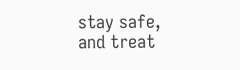stay safe, and treat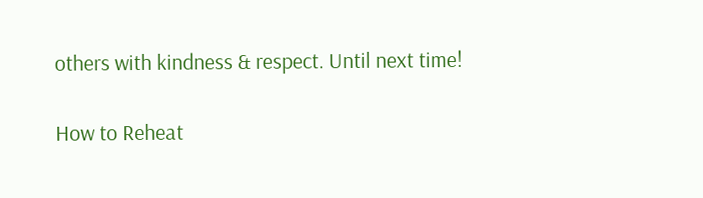others with kindness & respect. Until next time!

How to Reheat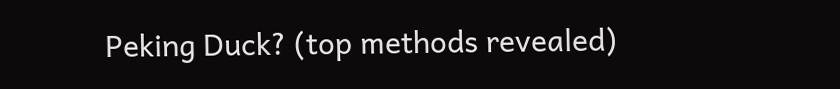Peking Duck? (top methods revealed)